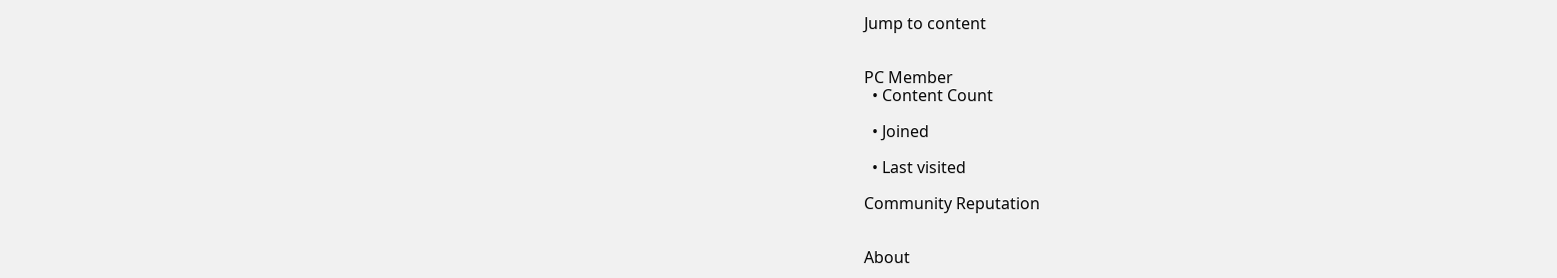Jump to content


PC Member
  • Content Count

  • Joined

  • Last visited

Community Reputation


About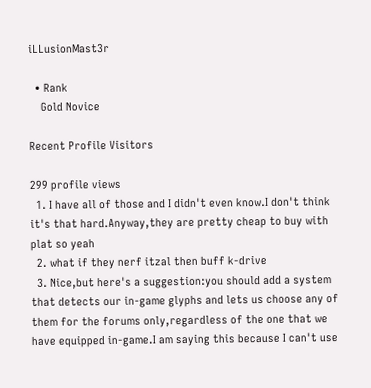iLLusionMast3r

  • Rank
    Gold Novice

Recent Profile Visitors

299 profile views
  1. I have all of those and I didn't even know.I don't think it's that hard.Anyway,they are pretty cheap to buy with plat so yeah
  2. what if they nerf itzal then buff k-drive
  3. Nice,but here's a suggestion:you should add a system that detects our in-game glyphs and lets us choose any of them for the forums only,regardless of the one that we have equipped in-game.I am saying this because I can't use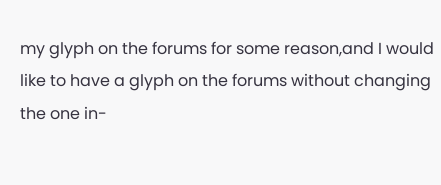my glyph on the forums for some reason,and I would like to have a glyph on the forums without changing the one in-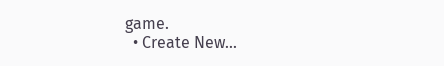game.
  • Create New...